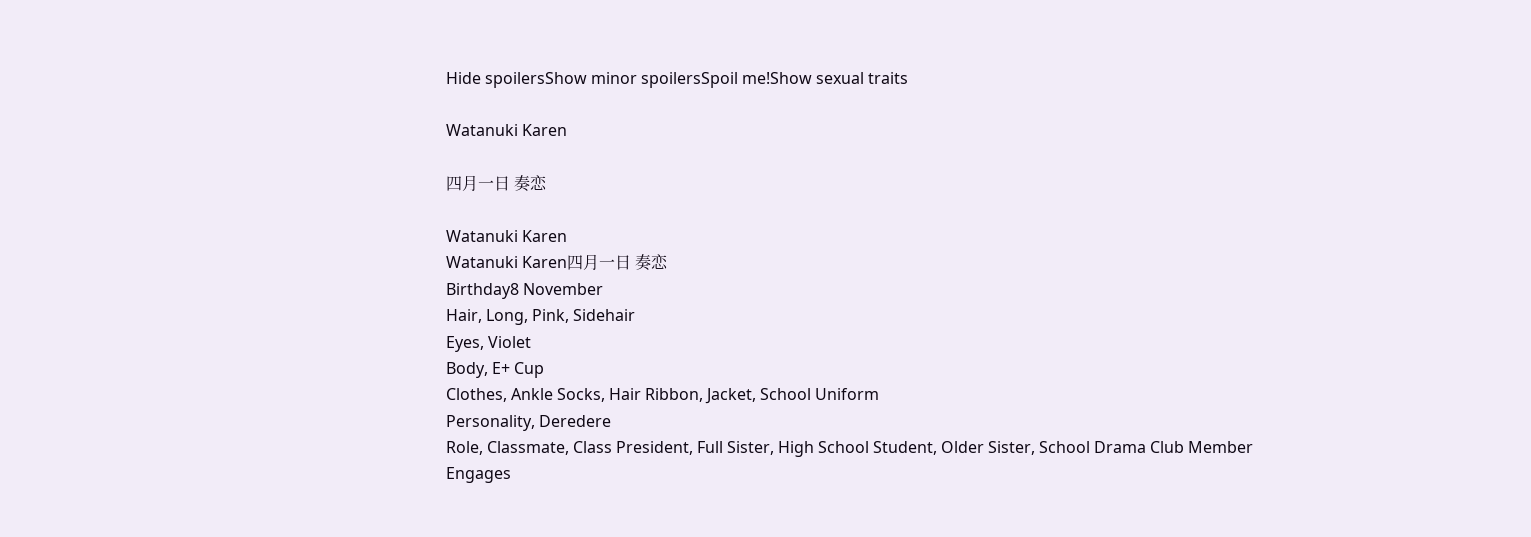Hide spoilersShow minor spoilersSpoil me!Show sexual traits

Watanuki Karen

四月一日 奏恋

Watanuki Karen
Watanuki Karen四月一日 奏恋
Birthday8 November
Hair, Long, Pink, Sidehair
Eyes, Violet
Body, E+ Cup
Clothes, Ankle Socks, Hair Ribbon, Jacket, School Uniform
Personality, Deredere
Role, Classmate, Class President, Full Sister, High School Student, Older Sister, School Drama Club Member
Engages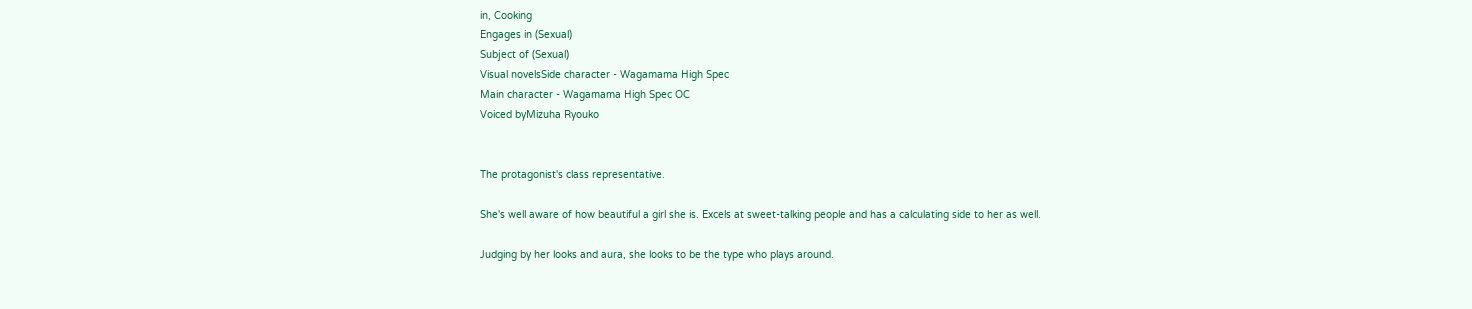in, Cooking
Engages in (Sexual)
Subject of (Sexual)
Visual novelsSide character - Wagamama High Spec
Main character - Wagamama High Spec OC
Voiced byMizuha Ryouko


The protagonist's class representative.

She's well aware of how beautiful a girl she is. Excels at sweet-talking people and has a calculating side to her as well.

Judging by her looks and aura, she looks to be the type who plays around.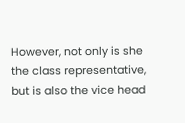However, not only is she the class representative, but is also the vice head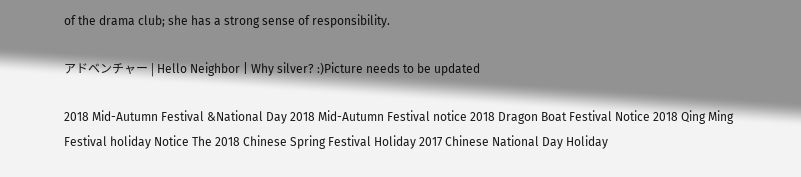of the drama club; she has a strong sense of responsibility.

アドベンチャー | Hello Neighbor | Why silver? :)Picture needs to be updated

2018 Mid-Autumn Festival &National Day 2018 Mid-Autumn Festival notice 2018 Dragon Boat Festival Notice 2018 Qing Ming Festival holiday Notice The 2018 Chinese Spring Festival Holiday 2017 Chinese National Day Holiday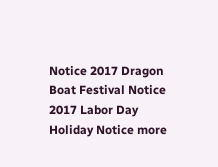Notice 2017 Dragon Boat Festival Notice 2017 Labor Day Holiday Notice more